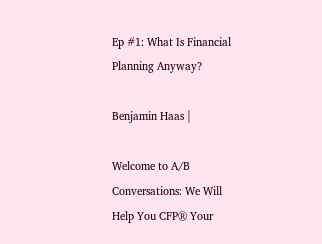Ep #1: What Is Financial Planning Anyway?

Benjamin Haas |

Welcome to A/B Conversations: We Will Help You CFP® Your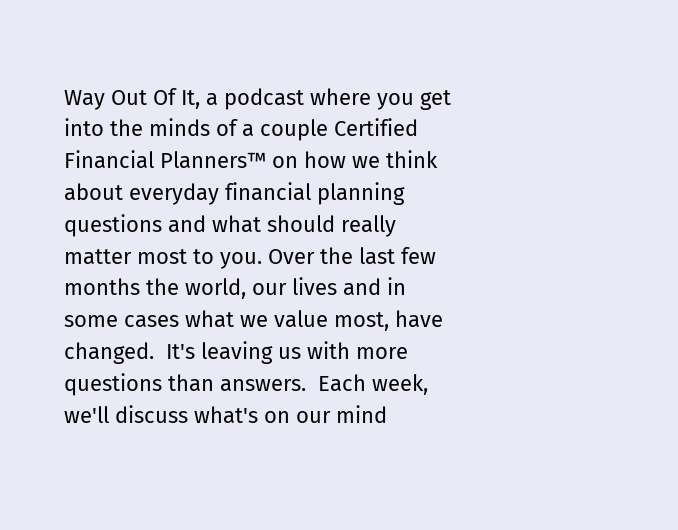Way Out Of It, a podcast where you get into the minds of a couple Certified Financial Planners™ on how we think about everyday financial planning questions and what should really matter most to you. Over the last few months the world, our lives and in some cases what we value most, have changed.  It's leaving us with more questions than answers.  Each week, we'll discuss what's on our mind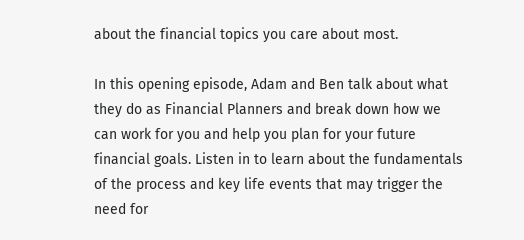about the financial topics you care about most.

In this opening episode, Adam and Ben talk about what they do as Financial Planners and break down how we can work for you and help you plan for your future financial goals. Listen in to learn about the fundamentals of the process and key life events that may trigger the need for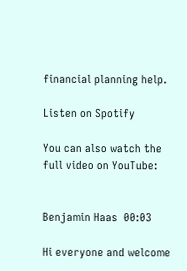financial planning help.

Listen on Spotify

You can also watch the full video on YouTube:


Benjamin Haas  00:03

Hi everyone and welcome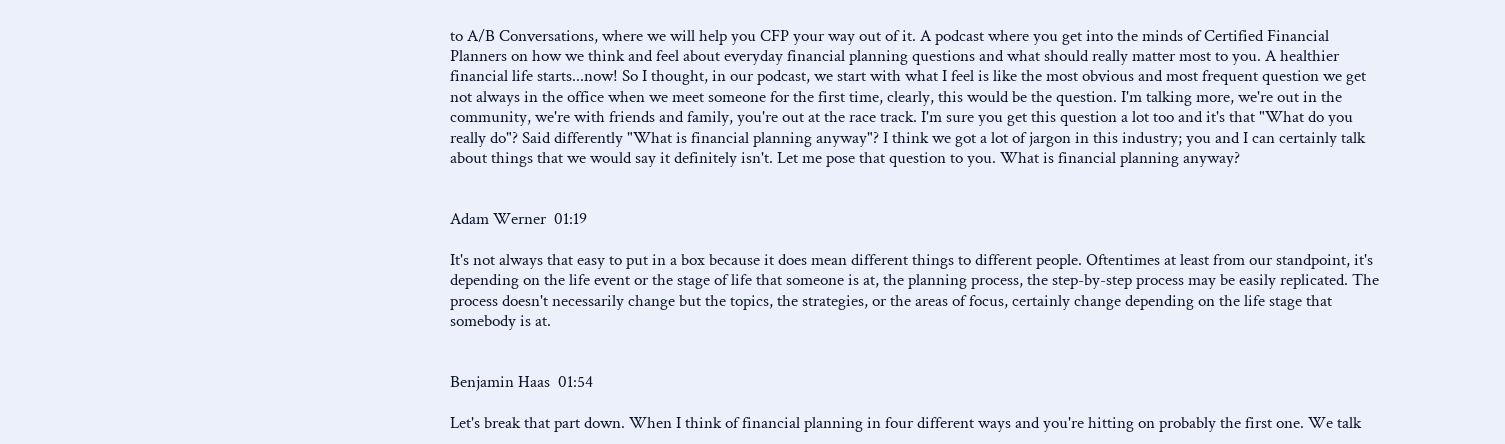to A/B Conversations, where we will help you CFP your way out of it. A podcast where you get into the minds of Certified Financial Planners on how we think and feel about everyday financial planning questions and what should really matter most to you. A healthier financial life starts...now! So I thought, in our podcast, we start with what I feel is like the most obvious and most frequent question we get not always in the office when we meet someone for the first time, clearly, this would be the question. I'm talking more, we're out in the community, we're with friends and family, you're out at the race track. I'm sure you get this question a lot too and it's that "What do you really do"? Said differently "What is financial planning anyway"? I think we got a lot of jargon in this industry; you and I can certainly talk about things that we would say it definitely isn't. Let me pose that question to you. What is financial planning anyway?


Adam Werner  01:19

It's not always that easy to put in a box because it does mean different things to different people. Oftentimes at least from our standpoint, it's depending on the life event or the stage of life that someone is at, the planning process, the step-by-step process may be easily replicated. The process doesn't necessarily change but the topics, the strategies, or the areas of focus, certainly change depending on the life stage that somebody is at.


Benjamin Haas  01:54

Let's break that part down. When I think of financial planning in four different ways and you're hitting on probably the first one. We talk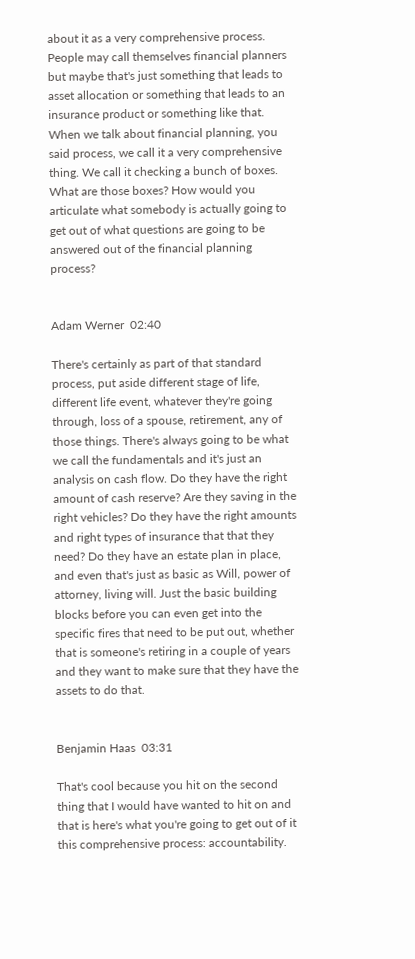about it as a very comprehensive process. People may call themselves financial planners but maybe that's just something that leads to asset allocation or something that leads to an insurance product or something like that. When we talk about financial planning, you said process, we call it a very comprehensive thing. We call it checking a bunch of boxes. What are those boxes? How would you articulate what somebody is actually going to get out of what questions are going to be answered out of the financial planning process?


Adam Werner  02:40

There's certainly as part of that standard process, put aside different stage of life, different life event, whatever they're going through, loss of a spouse, retirement, any of those things. There's always going to be what we call the fundamentals and it's just an analysis on cash flow. Do they have the right amount of cash reserve? Are they saving in the right vehicles? Do they have the right amounts and right types of insurance that that they need? Do they have an estate plan in place, and even that's just as basic as Will, power of attorney, living will. Just the basic building blocks before you can even get into the specific fires that need to be put out, whether that is someone's retiring in a couple of years and they want to make sure that they have the assets to do that.


Benjamin Haas  03:31

That's cool because you hit on the second thing that I would have wanted to hit on and that is here's what you're going to get out of it this comprehensive process: accountability.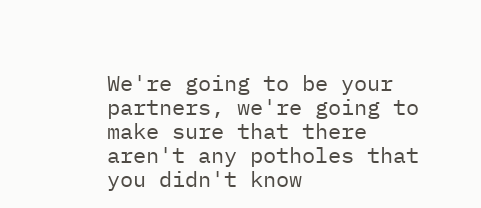We're going to be your partners, we're going to make sure that there aren't any potholes that you didn't know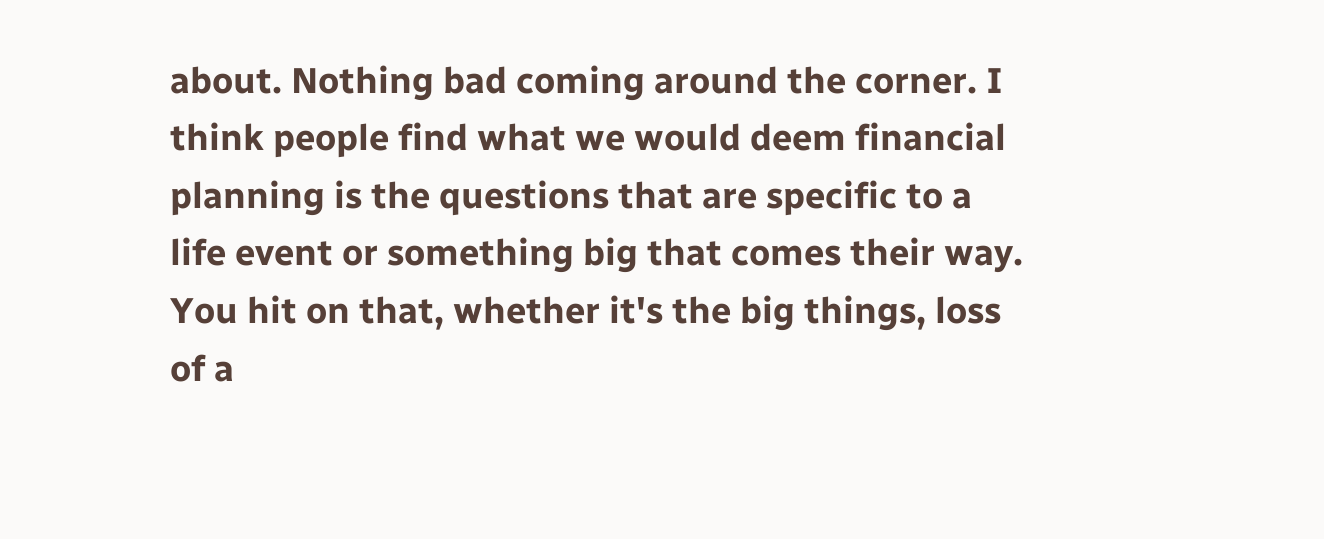about. Nothing bad coming around the corner. I think people find what we would deem financial planning is the questions that are specific to a life event or something big that comes their way. You hit on that, whether it's the big things, loss of a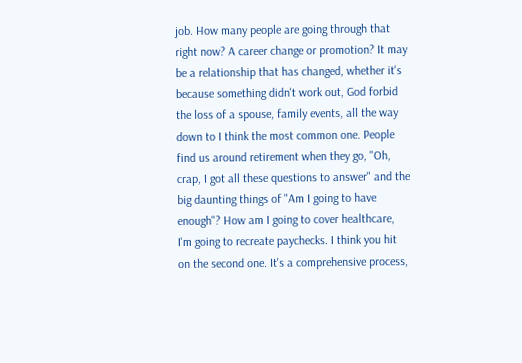job. How many people are going through that right now? A career change or promotion? It may be a relationship that has changed, whether it's because something didn't work out, God forbid the loss of a spouse, family events, all the way down to I think the most common one. People find us around retirement when they go, "Oh, crap, I got all these questions to answer" and the big daunting things of "Am I going to have enough"? How am I going to cover healthcare, I'm going to recreate paychecks. I think you hit on the second one. It's a comprehensive process,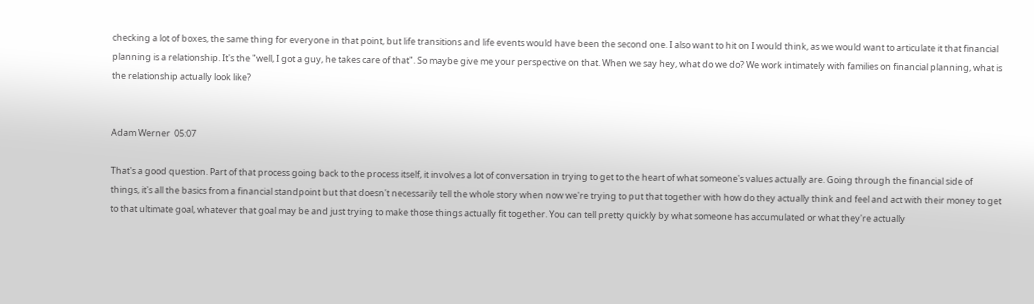checking a lot of boxes, the same thing for everyone in that point, but life transitions and life events would have been the second one. I also want to hit on I would think, as we would want to articulate it that financial planning is a relationship. It's the "well, I got a guy, he takes care of that". So maybe give me your perspective on that. When we say hey, what do we do? We work intimately with families on financial planning, what is the relationship actually look like?


Adam Werner  05:07

That's a good question. Part of that process going back to the process itself, it involves a lot of conversation in trying to get to the heart of what someone's values actually are. Going through the financial side of things, it's all the basics from a financial standpoint but that doesn't necessarily tell the whole story when now we're trying to put that together with how do they actually think and feel and act with their money to get to that ultimate goal, whatever that goal may be and just trying to make those things actually fit together. You can tell pretty quickly by what someone has accumulated or what they're actually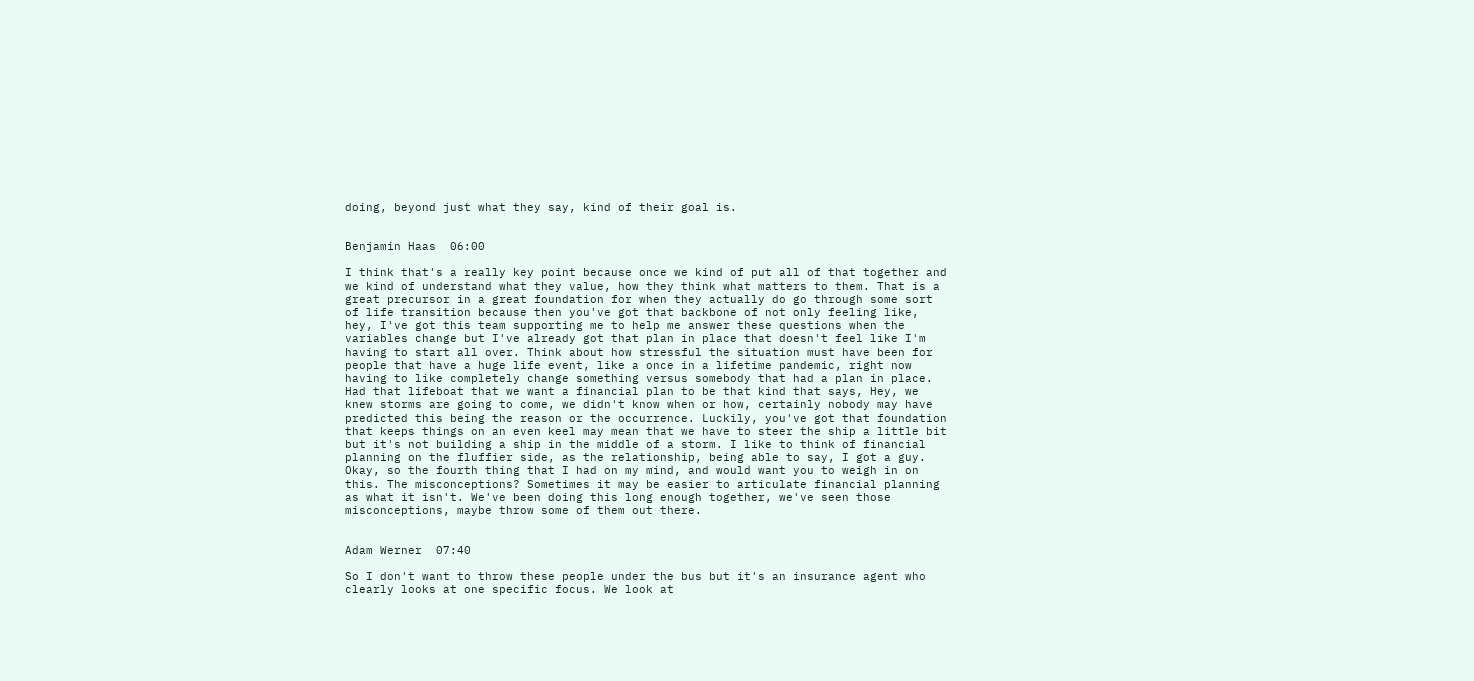doing, beyond just what they say, kind of their goal is.


Benjamin Haas  06:00

I think that's a really key point because once we kind of put all of that together and we kind of understand what they value, how they think what matters to them. That is a great precursor in a great foundation for when they actually do go through some sort of life transition because then you've got that backbone of not only feeling like, hey, I've got this team supporting me to help me answer these questions when the variables change but I've already got that plan in place that doesn't feel like I'm having to start all over. Think about how stressful the situation must have been for people that have a huge life event, like a once in a lifetime pandemic, right now having to like completely change something versus somebody that had a plan in place. Had that lifeboat that we want a financial plan to be that kind that says, Hey, we knew storms are going to come, we didn't know when or how, certainly nobody may have predicted this being the reason or the occurrence. Luckily, you've got that foundation that keeps things on an even keel may mean that we have to steer the ship a little bit but it's not building a ship in the middle of a storm. I like to think of financial planning on the fluffier side, as the relationship, being able to say, I got a guy. Okay, so the fourth thing that I had on my mind, and would want you to weigh in on this. The misconceptions? Sometimes it may be easier to articulate financial planning as what it isn't. We've been doing this long enough together, we've seen those misconceptions, maybe throw some of them out there.


Adam Werner  07:40

So I don't want to throw these people under the bus but it's an insurance agent who clearly looks at one specific focus. We look at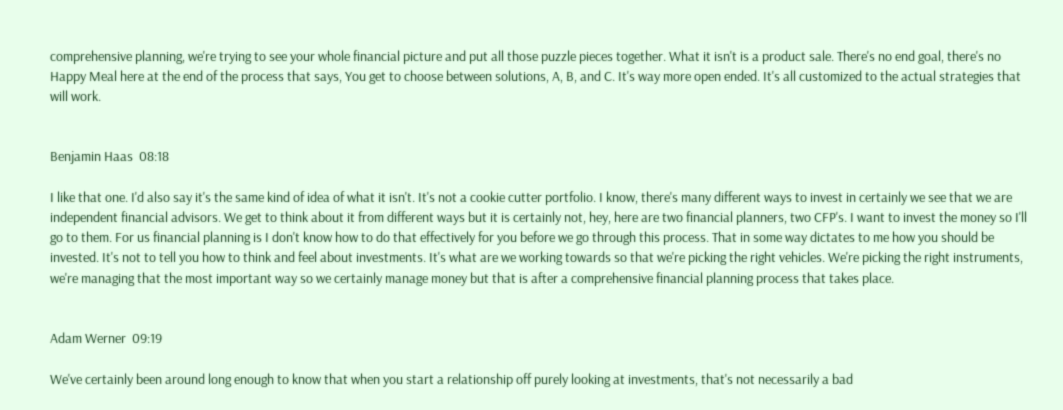comprehensive planning, we're trying to see your whole financial picture and put all those puzzle pieces together. What it isn't is a product sale. There's no end goal, there's no Happy Meal here at the end of the process that says, You get to choose between solutions, A, B, and C. It's way more open ended. It's all customized to the actual strategies that will work.


Benjamin Haas  08:18

I like that one. I'd also say it's the same kind of idea of what it isn't. It's not a cookie cutter portfolio. I know, there's many different ways to invest in certainly we see that we are independent financial advisors. We get to think about it from different ways but it is certainly not, hey, here are two financial planners, two CFP's. I want to invest the money so I'll go to them. For us financial planning is I don't know how to do that effectively for you before we go through this process. That in some way dictates to me how you should be invested. It's not to tell you how to think and feel about investments. It's what are we working towards so that we're picking the right vehicles. We're picking the right instruments, we're managing that the most important way so we certainly manage money but that is after a comprehensive financial planning process that takes place.


Adam Werner  09:19

We've certainly been around long enough to know that when you start a relationship off purely looking at investments, that's not necessarily a bad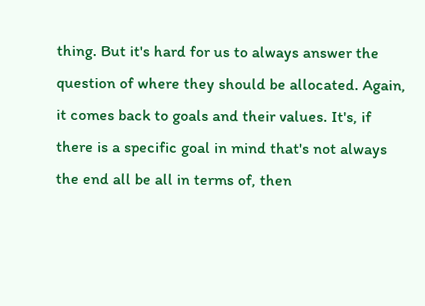thing. But it's hard for us to always answer the question of where they should be allocated. Again, it comes back to goals and their values. It's, if there is a specific goal in mind that's not always the end all be all in terms of, then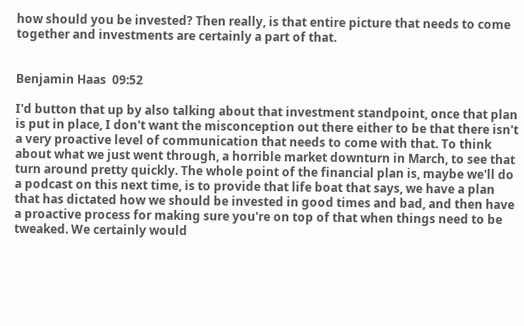how should you be invested? Then really, is that entire picture that needs to come together and investments are certainly a part of that.


Benjamin Haas  09:52

I'd button that up by also talking about that investment standpoint, once that plan is put in place, I don't want the misconception out there either to be that there isn't a very proactive level of communication that needs to come with that. To think about what we just went through, a horrible market downturn in March, to see that turn around pretty quickly. The whole point of the financial plan is, maybe we'll do a podcast on this next time, is to provide that life boat that says, we have a plan that has dictated how we should be invested in good times and bad, and then have a proactive process for making sure you're on top of that when things need to be tweaked. We certainly would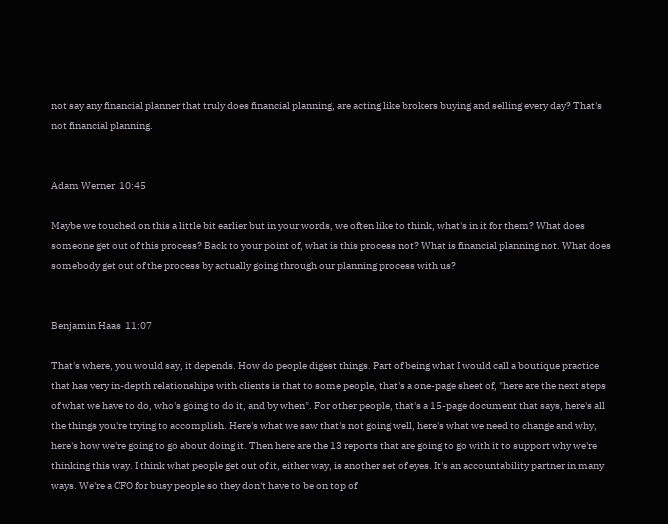not say any financial planner that truly does financial planning, are acting like brokers buying and selling every day? That's not financial planning.


Adam Werner  10:45

Maybe we touched on this a little bit earlier but in your words, we often like to think, what's in it for them? What does someone get out of this process? Back to your point of, what is this process not? What is financial planning not. What does somebody get out of the process by actually going through our planning process with us?


Benjamin Haas  11:07

That's where, you would say, it depends. How do people digest things. Part of being what I would call a boutique practice that has very in-depth relationships with clients is that to some people, that's a one-page sheet of, "here are the next steps of what we have to do, who's going to do it, and by when". For other people, that's a 15-page document that says, here's all the things you're trying to accomplish. Here's what we saw that's not going well, here's what we need to change and why, here's how we're going to go about doing it. Then here are the 13 reports that are going to go with it to support why we're thinking this way. I think what people get out of it, either way, is another set of eyes. It's an accountability partner in many ways. We're a CFO for busy people so they don't have to be on top of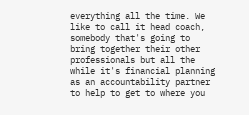everything all the time. We like to call it head coach, somebody that's going to bring together their other professionals but all the while it's financial planning as an accountability partner to help to get to where you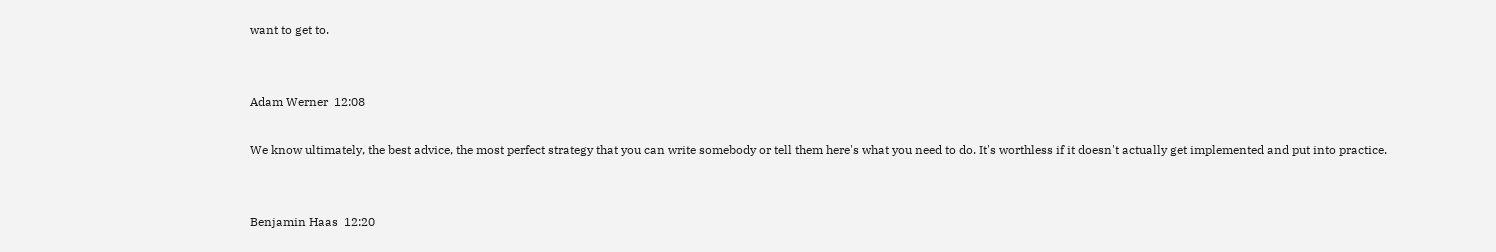want to get to.


Adam Werner  12:08

We know ultimately, the best advice, the most perfect strategy that you can write somebody or tell them here's what you need to do. It's worthless if it doesn't actually get implemented and put into practice.


Benjamin Haas  12:20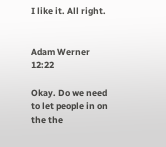I like it. All right.


Adam Werner  12:22

Okay. Do we need to let people in on the the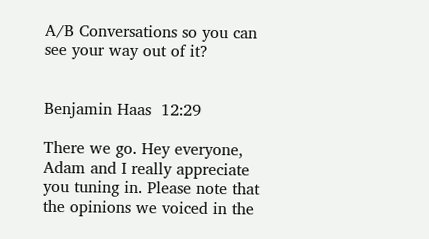A/B Conversations so you can see your way out of it?


Benjamin Haas  12:29

There we go. Hey everyone, Adam and I really appreciate you tuning in. Please note that the opinions we voiced in the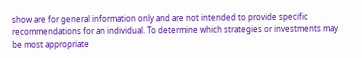show are for general information only and are not intended to provide specific recommendations for an individual. To determine which strategies or investments may be most appropriate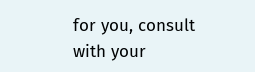for you, consult with your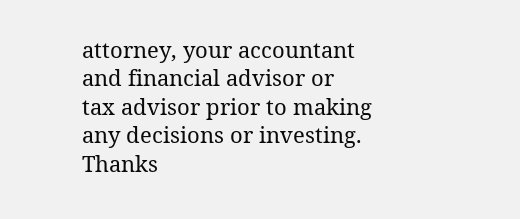attorney, your accountant and financial advisor or tax advisor prior to making any decisions or investing. Thanks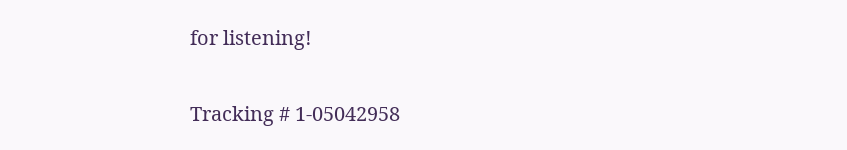for listening!

Tracking # 1-05042958